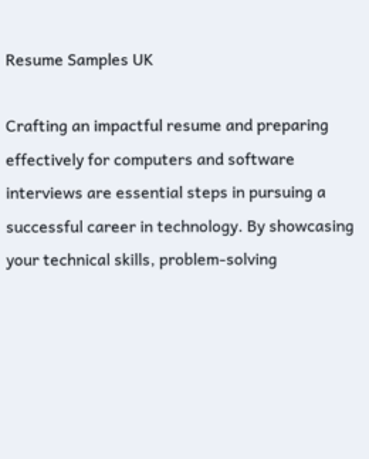Resume Samples UK

Crafting an impactful resume and preparing effectively for computers and software interviews are essential steps in pursuing a successful career in technology. By showcasing your technical skills, problem-solving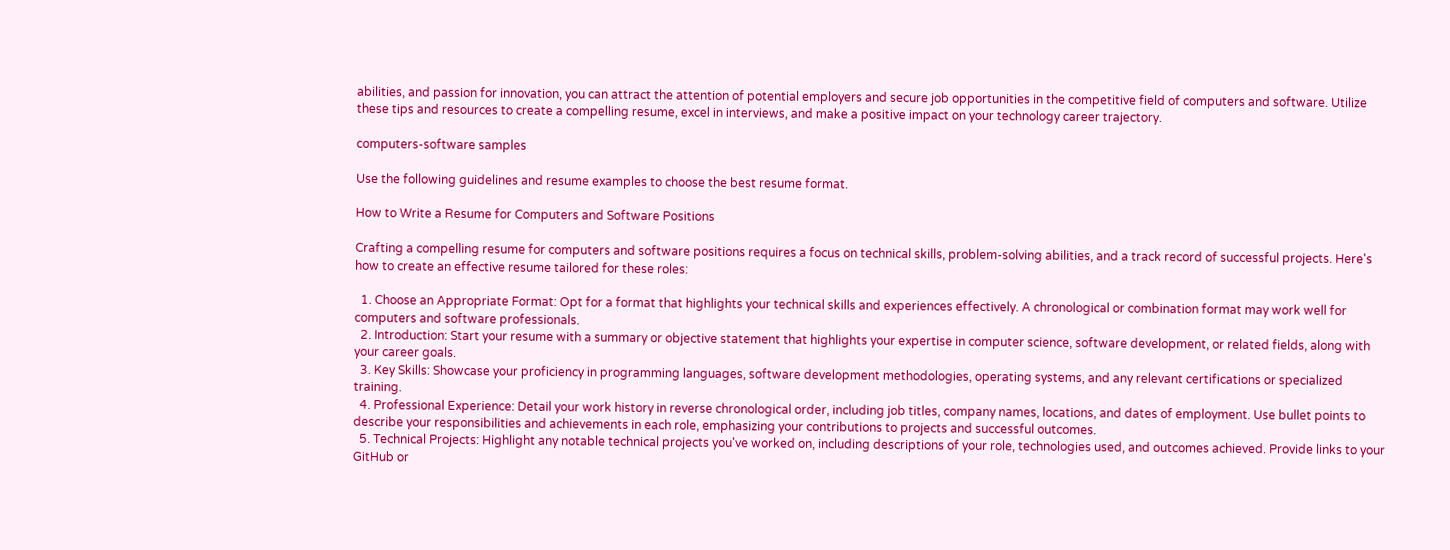abilities, and passion for innovation, you can attract the attention of potential employers and secure job opportunities in the competitive field of computers and software. Utilize these tips and resources to create a compelling resume, excel in interviews, and make a positive impact on your technology career trajectory.

computers-software samples

Use the following guidelines and resume examples to choose the best resume format.

How to Write a Resume for Computers and Software Positions

Crafting a compelling resume for computers and software positions requires a focus on technical skills, problem-solving abilities, and a track record of successful projects. Here's how to create an effective resume tailored for these roles:

  1. Choose an Appropriate Format: Opt for a format that highlights your technical skills and experiences effectively. A chronological or combination format may work well for computers and software professionals.
  2. Introduction: Start your resume with a summary or objective statement that highlights your expertise in computer science, software development, or related fields, along with your career goals.
  3. Key Skills: Showcase your proficiency in programming languages, software development methodologies, operating systems, and any relevant certifications or specialized training.
  4. Professional Experience: Detail your work history in reverse chronological order, including job titles, company names, locations, and dates of employment. Use bullet points to describe your responsibilities and achievements in each role, emphasizing your contributions to projects and successful outcomes.
  5. Technical Projects: Highlight any notable technical projects you've worked on, including descriptions of your role, technologies used, and outcomes achieved. Provide links to your GitHub or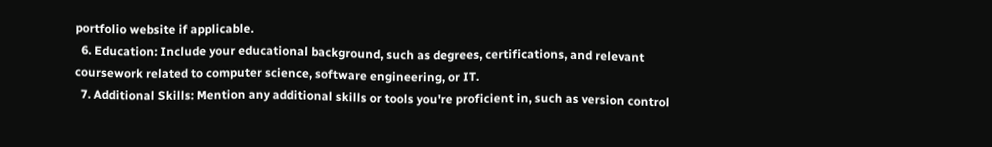portfolio website if applicable.
  6. Education: Include your educational background, such as degrees, certifications, and relevant coursework related to computer science, software engineering, or IT.
  7. Additional Skills: Mention any additional skills or tools you're proficient in, such as version control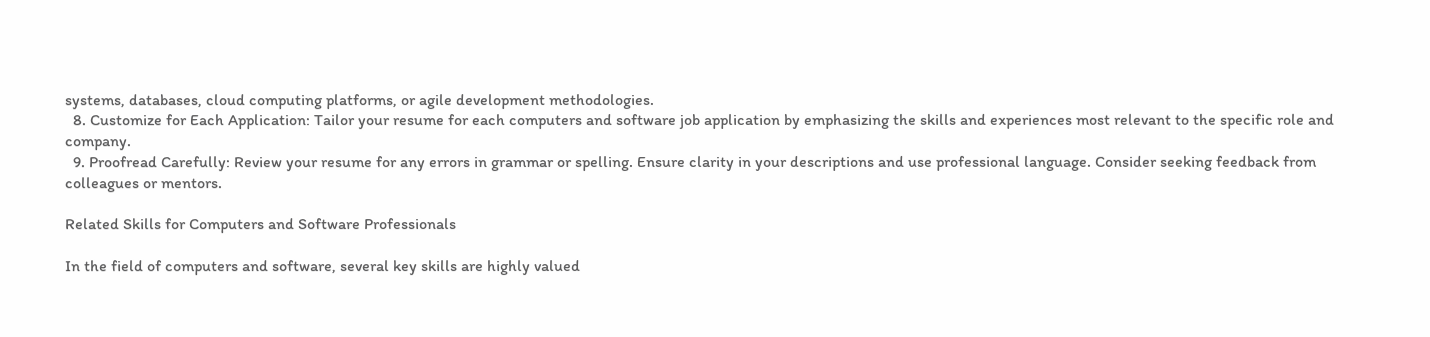systems, databases, cloud computing platforms, or agile development methodologies.
  8. Customize for Each Application: Tailor your resume for each computers and software job application by emphasizing the skills and experiences most relevant to the specific role and company.
  9. Proofread Carefully: Review your resume for any errors in grammar or spelling. Ensure clarity in your descriptions and use professional language. Consider seeking feedback from colleagues or mentors.

Related Skills for Computers and Software Professionals

In the field of computers and software, several key skills are highly valued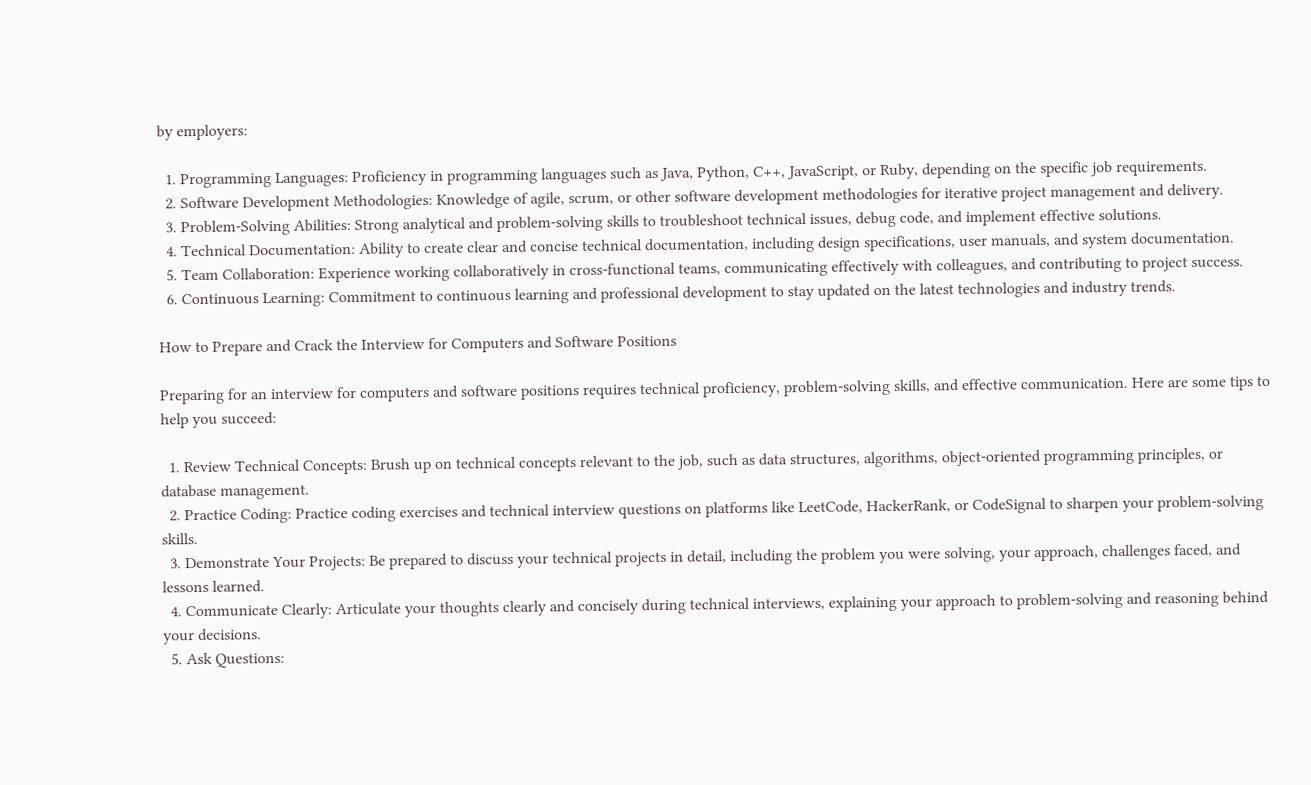by employers:

  1. Programming Languages: Proficiency in programming languages such as Java, Python, C++, JavaScript, or Ruby, depending on the specific job requirements.
  2. Software Development Methodologies: Knowledge of agile, scrum, or other software development methodologies for iterative project management and delivery.
  3. Problem-Solving Abilities: Strong analytical and problem-solving skills to troubleshoot technical issues, debug code, and implement effective solutions.
  4. Technical Documentation: Ability to create clear and concise technical documentation, including design specifications, user manuals, and system documentation.
  5. Team Collaboration: Experience working collaboratively in cross-functional teams, communicating effectively with colleagues, and contributing to project success.
  6. Continuous Learning: Commitment to continuous learning and professional development to stay updated on the latest technologies and industry trends.

How to Prepare and Crack the Interview for Computers and Software Positions

Preparing for an interview for computers and software positions requires technical proficiency, problem-solving skills, and effective communication. Here are some tips to help you succeed:

  1. Review Technical Concepts: Brush up on technical concepts relevant to the job, such as data structures, algorithms, object-oriented programming principles, or database management.
  2. Practice Coding: Practice coding exercises and technical interview questions on platforms like LeetCode, HackerRank, or CodeSignal to sharpen your problem-solving skills.
  3. Demonstrate Your Projects: Be prepared to discuss your technical projects in detail, including the problem you were solving, your approach, challenges faced, and lessons learned.
  4. Communicate Clearly: Articulate your thoughts clearly and concisely during technical interviews, explaining your approach to problem-solving and reasoning behind your decisions.
  5. Ask Questions: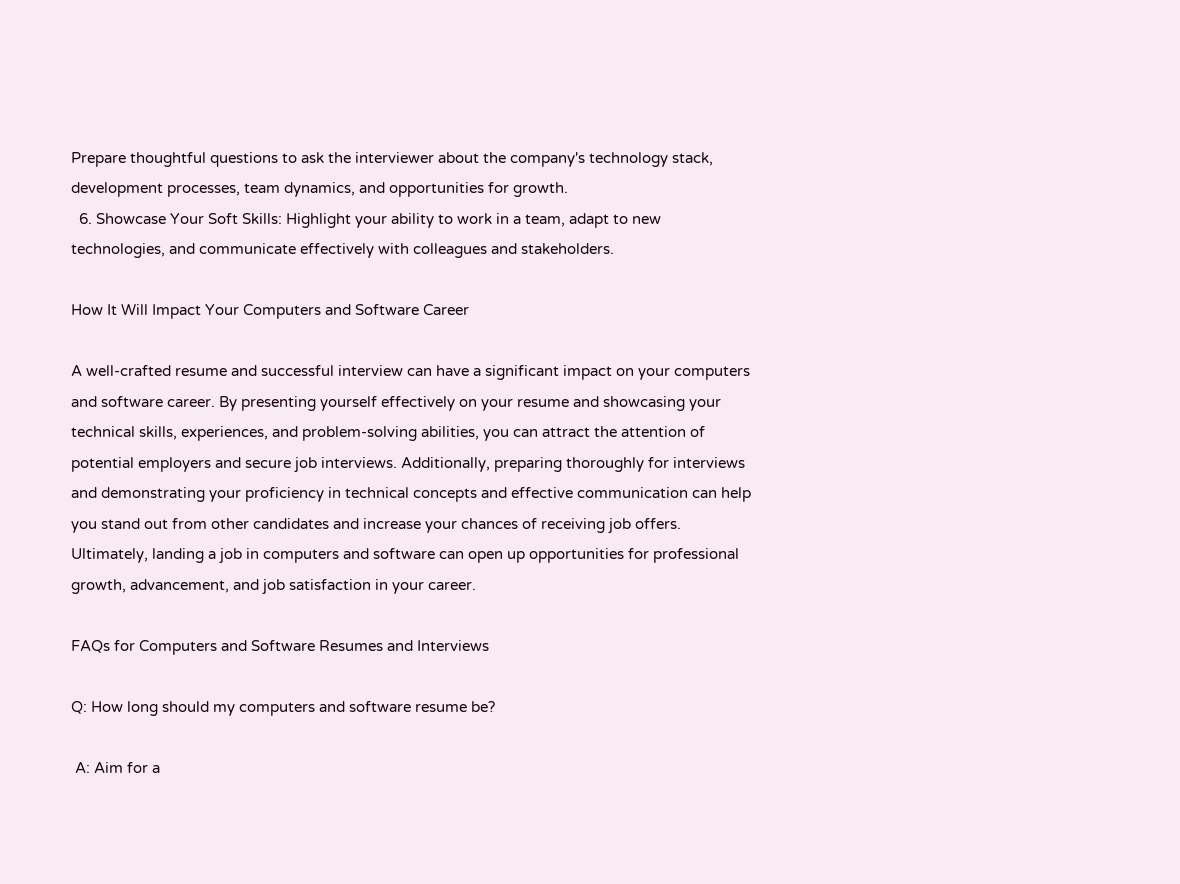Prepare thoughtful questions to ask the interviewer about the company's technology stack, development processes, team dynamics, and opportunities for growth.
  6. Showcase Your Soft Skills: Highlight your ability to work in a team, adapt to new technologies, and communicate effectively with colleagues and stakeholders.

How It Will Impact Your Computers and Software Career

A well-crafted resume and successful interview can have a significant impact on your computers and software career. By presenting yourself effectively on your resume and showcasing your technical skills, experiences, and problem-solving abilities, you can attract the attention of potential employers and secure job interviews. Additionally, preparing thoroughly for interviews and demonstrating your proficiency in technical concepts and effective communication can help you stand out from other candidates and increase your chances of receiving job offers. Ultimately, landing a job in computers and software can open up opportunities for professional growth, advancement, and job satisfaction in your career.

FAQs for Computers and Software Resumes and Interviews

Q: How long should my computers and software resume be?

 A: Aim for a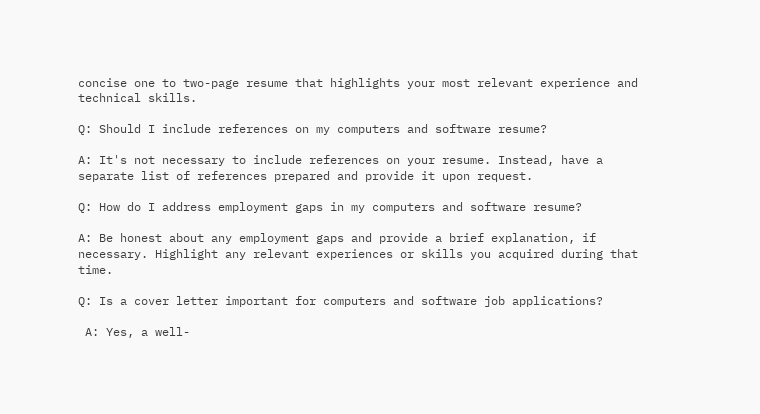concise one to two-page resume that highlights your most relevant experience and technical skills.

Q: Should I include references on my computers and software resume?

A: It's not necessary to include references on your resume. Instead, have a separate list of references prepared and provide it upon request.

Q: How do I address employment gaps in my computers and software resume?

A: Be honest about any employment gaps and provide a brief explanation, if necessary. Highlight any relevant experiences or skills you acquired during that time.

Q: Is a cover letter important for computers and software job applications?

 A: Yes, a well-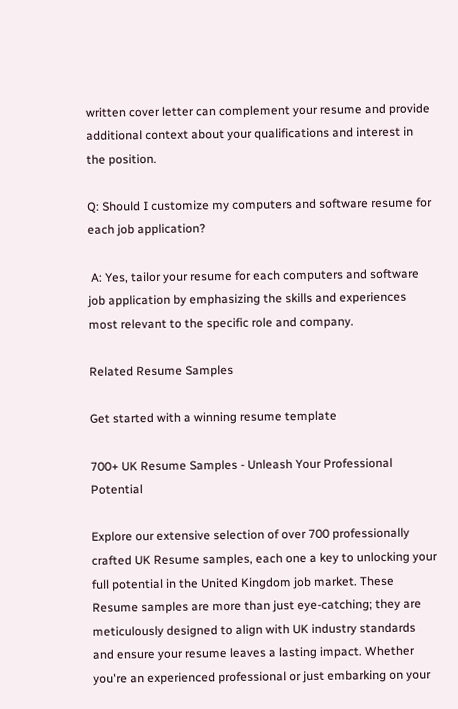written cover letter can complement your resume and provide additional context about your qualifications and interest in the position.

Q: Should I customize my computers and software resume for each job application?

 A: Yes, tailor your resume for each computers and software job application by emphasizing the skills and experiences most relevant to the specific role and company.

Related Resume Samples

Get started with a winning resume template

700+ UK Resume Samples - Unleash Your Professional Potential

Explore our extensive selection of over 700 professionally crafted UK Resume samples, each one a key to unlocking your full potential in the United Kingdom job market. These Resume samples are more than just eye-catching; they are meticulously designed to align with UK industry standards and ensure your resume leaves a lasting impact. Whether you're an experienced professional or just embarking on your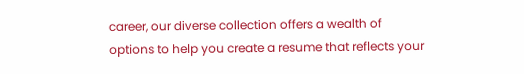career, our diverse collection offers a wealth of options to help you create a resume that reflects your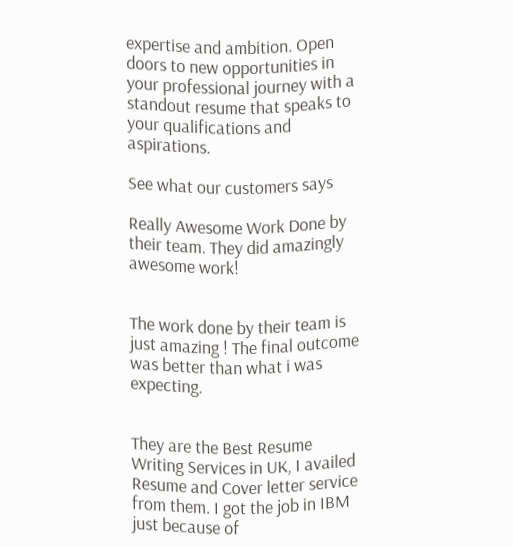expertise and ambition. Open doors to new opportunities in your professional journey with a standout resume that speaks to your qualifications and aspirations.

See what our customers says

Really Awesome Work Done by their team. They did amazingly awesome work!


The work done by their team is just amazing ! The final outcome was better than what i was expecting.


They are the Best Resume Writing Services in UK, I availed Resume and Cover letter service from them. I got the job in IBM just because of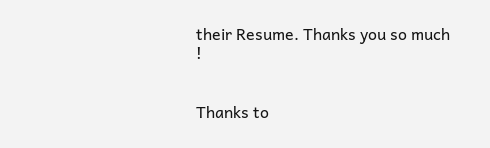their Resume. Thanks you so much !


Thanks to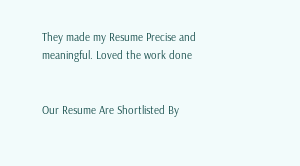They made my Resume Precise and meaningful. Loved the work done


Our Resume Are Shortlisted By